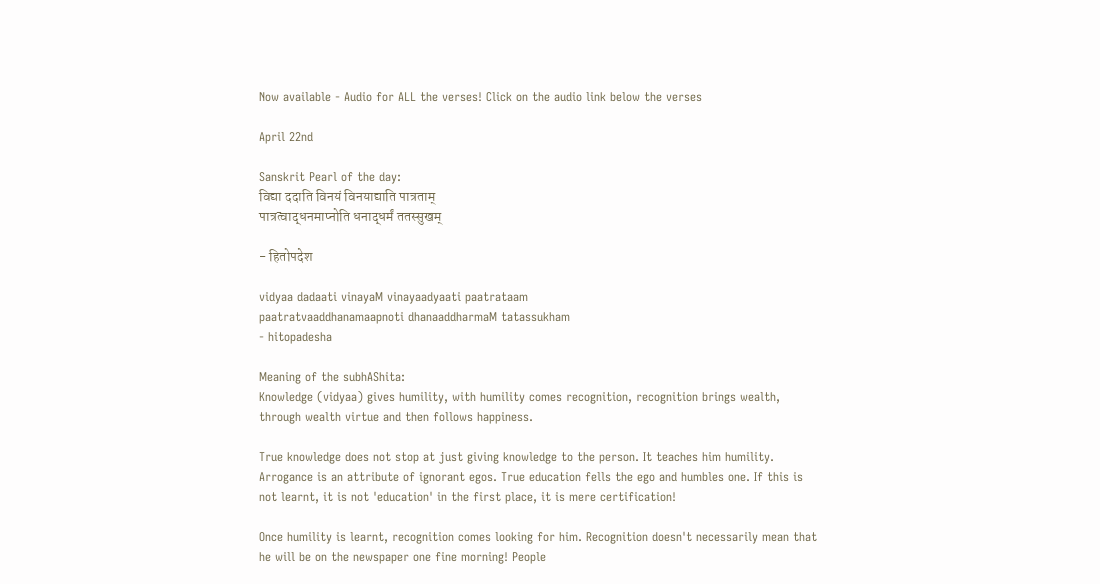Now available - Audio for ALL the verses! Click on the audio link below the verses

April 22nd

Sanskrit Pearl of the day:
विद्या ददाति विनयं विनयाद्याति पात्रताम्
पात्रत्वाद्धनमाप्नोति धनाद्धर्मं ततस्सुखम्

- हितोपदेश

vidyaa dadaati vinayaM vinayaadyaati paatrataam
paatratvaaddhanamaapnoti dhanaaddharmaM tatassukham
- hitopadesha

Meaning of the subhAShita:
Knowledge (vidyaa) gives humility, with humility comes recognition, recognition brings wealth, through wealth virtue and then follows happiness.

True knowledge does not stop at just giving knowledge to the person. It teaches him humility. Arrogance is an attribute of ignorant egos. True education fells the ego and humbles one. If this is not learnt, it is not 'education' in the first place, it is mere certification!

Once humility is learnt, recognition comes looking for him. Recognition doesn't necessarily mean that he will be on the newspaper one fine morning! People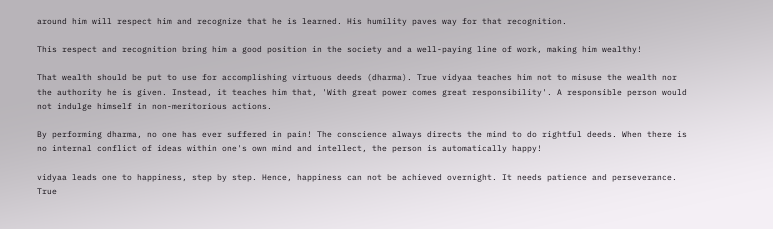around him will respect him and recognize that he is learned. His humility paves way for that recognition.

This respect and recognition bring him a good position in the society and a well-paying line of work, making him wealthy!

That wealth should be put to use for accomplishing virtuous deeds (dharma). True vidyaa teaches him not to misuse the wealth nor the authority he is given. Instead, it teaches him that, 'With great power comes great responsibility'. A responsible person would not indulge himself in non-meritorious actions.

By performing dharma, no one has ever suffered in pain! The conscience always directs the mind to do rightful deeds. When there is no internal conflict of ideas within one's own mind and intellect, the person is automatically happy!

vidyaa leads one to happiness, step by step. Hence, happiness can not be achieved overnight. It needs patience and perseverance. True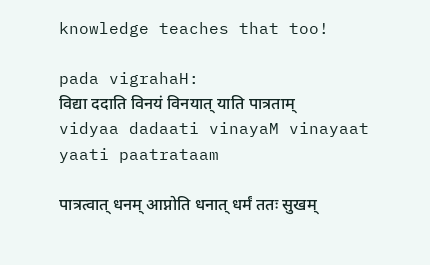knowledge teaches that too!

pada vigrahaH:
विद्या ददाति विनयं विनयात् याति पात्रताम्
vidyaa dadaati vinayaM vinayaat yaati paatrataam

पात्रत्वात् धनम् आप्नोति धनात् धर्मं ततः सुखम्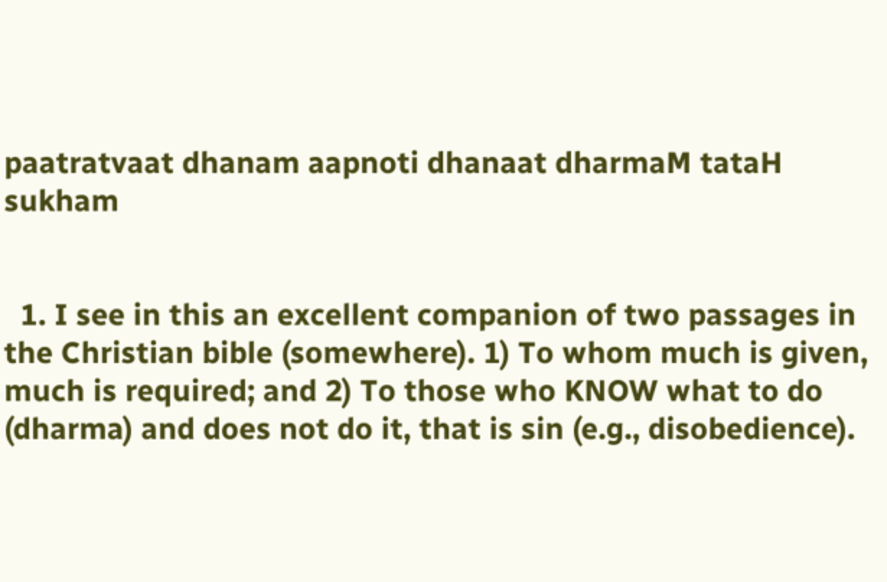paatratvaat dhanam aapnoti dhanaat dharmaM tataH sukham


  1. I see in this an excellent companion of two passages in the Christian bible (somewhere). 1) To whom much is given, much is required; and 2) To those who KNOW what to do (dharma) and does not do it, that is sin (e.g., disobedience).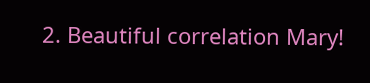2. Beautiful correlation Mary!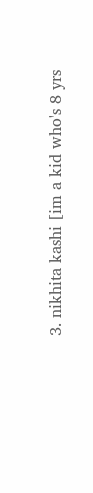3. nikhita kashi [im a kid who's 8 yrs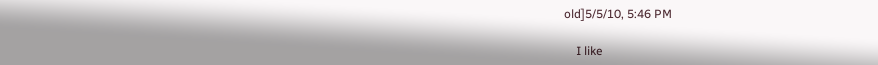old]5/5/10, 5:46 PM

    I like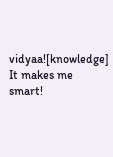vidyaa![knowledge] It makes me smart!